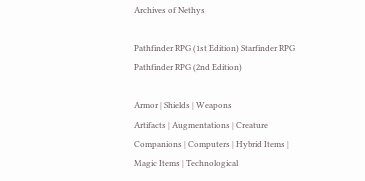Archives of Nethys

Pathfinder RPG (1st Edition) Starfinder RPG Pathfinder RPG (2nd Edition)

Armor | Shields | Weapons
Artifacts | Augmentations | Creature Companions | Computers | Hybrid Items | Magic Items | Technological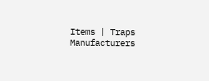Items | Traps
Manufacturers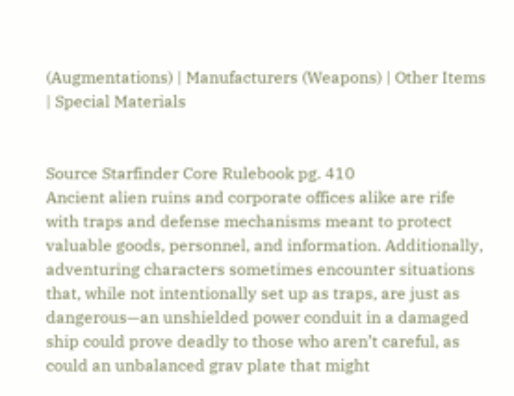(Augmentations) | Manufacturers (Weapons) | Other Items | Special Materials


Source Starfinder Core Rulebook pg. 410
Ancient alien ruins and corporate offices alike are rife with traps and defense mechanisms meant to protect valuable goods, personnel, and information. Additionally, adventuring characters sometimes encounter situations that, while not intentionally set up as traps, are just as dangerous—an unshielded power conduit in a damaged ship could prove deadly to those who aren’t careful, as could an unbalanced grav plate that might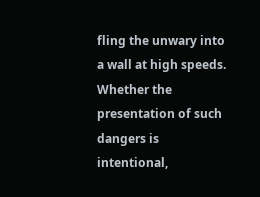fling the unwary into a wall at high speeds. Whether the presentation of such dangers is intentional,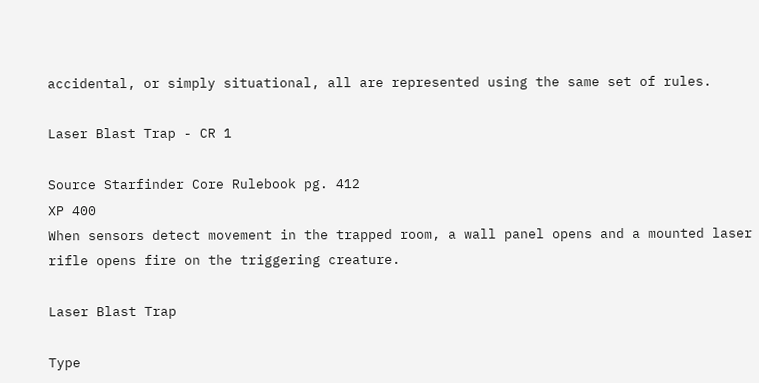accidental, or simply situational, all are represented using the same set of rules.

Laser Blast Trap - CR 1

Source Starfinder Core Rulebook pg. 412
XP 400
When sensors detect movement in the trapped room, a wall panel opens and a mounted laser rifle opens fire on the triggering creature.

Laser Blast Trap

Type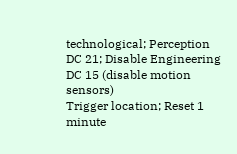technological; Perception DC 21; Disable Engineering DC 15 (disable motion sensors)
Trigger location; Reset 1 minute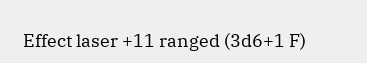Effect laser +11 ranged (3d6+1 F)